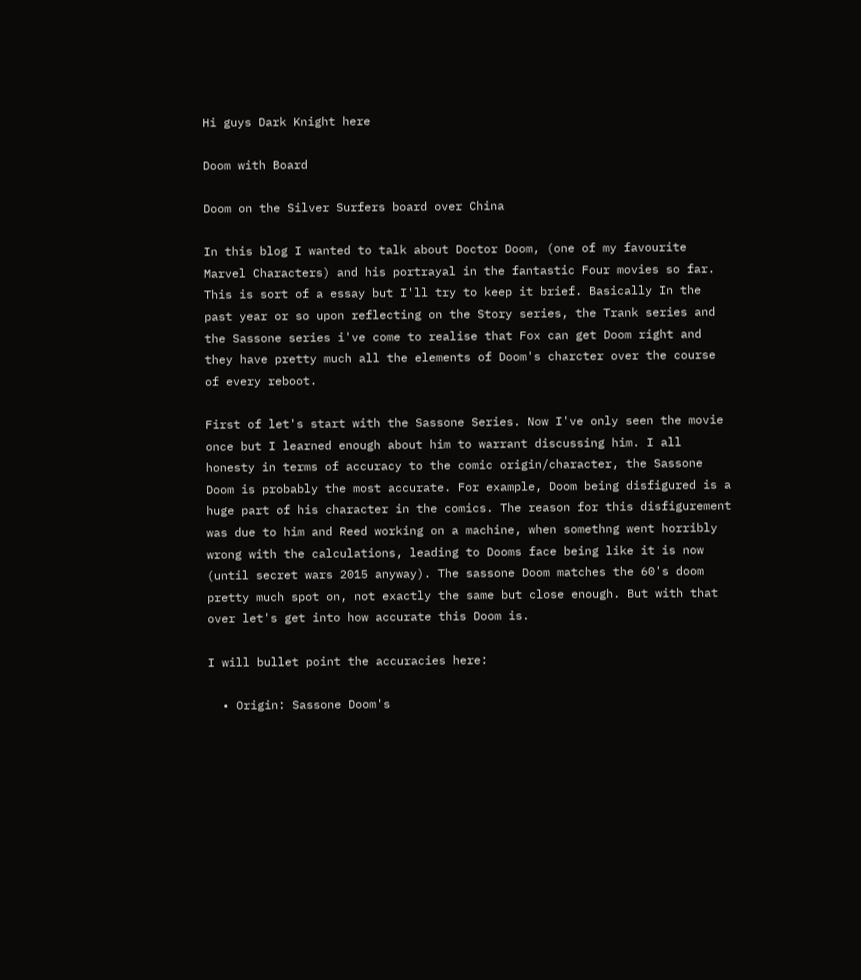Hi guys Dark Knight here

Doom with Board

Doom on the Silver Surfers board over China

In this blog I wanted to talk about Doctor Doom, (one of my favourite Marvel Characters) and his portrayal in the fantastic Four movies so far. This is sort of a essay but I'll try to keep it brief. Basically In the past year or so upon reflecting on the Story series, the Trank series and the Sassone series i've come to realise that Fox can get Doom right and they have pretty much all the elements of Doom's charcter over the course of every reboot.

First of let's start with the Sassone Series. Now I've only seen the movie once but I learned enough about him to warrant discussing him. I all honesty in terms of accuracy to the comic origin/character, the Sassone Doom is probably the most accurate. For example, Doom being disfigured is a huge part of his character in the comics. The reason for this disfigurement was due to him and Reed working on a machine, when somethng went horribly wrong with the calculations, leading to Dooms face being like it is now (until secret wars 2015 anyway). The sassone Doom matches the 60's doom pretty much spot on, not exactly the same but close enough. But with that over let's get into how accurate this Doom is.

I will bullet point the accuracies here:

  • Origin: Sassone Doom's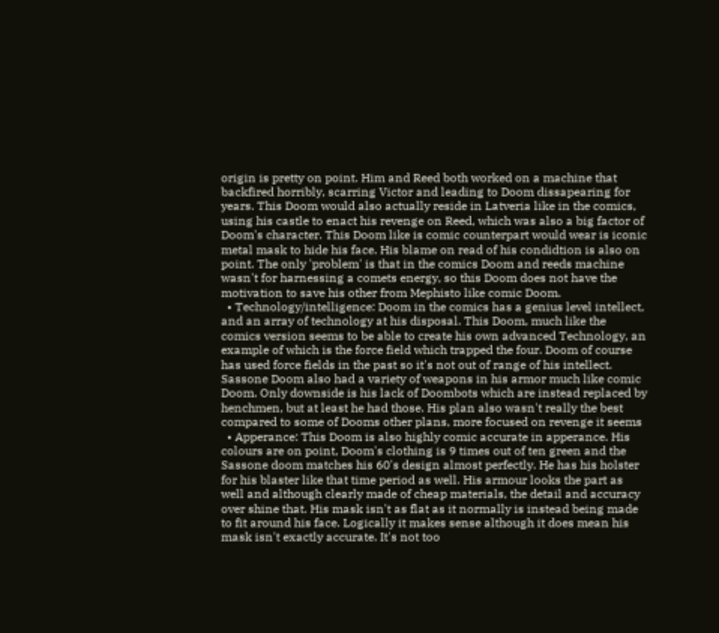origin is pretty on point. Him and Reed both worked on a machine that backfired horribly, scarring Victor and leading to Doom dissapearing for years. This Doom would also actually reside in Latveria like in the comics, using his castle to enact his revenge on Reed, which was also a big factor of Doom's character. This Doom like is comic counterpart would wear is iconic metal mask to hide his face. His blame on read of his condidtion is also on point. The only 'problem' is that in the comics Doom and reeds machine wasn't for harnessing a comets energy, so this Doom does not have the motivation to save his other from Mephisto like comic Doom.
  • Technology/intelligence: Doom in the comics has a genius level intellect, and an array of technology at his disposal. This Doom, much like the comics version seems to be able to create his own advanced Technology, an example of which is the force field which trapped the four. Doom of course has used force fields in the past so it's not out of range of his intellect. Sassone Doom also had a variety of weapons in his armor much like comic Doom. Only downside is his lack of Doombots which are instead replaced by henchmen, but at least he had those. His plan also wasn't really the best compared to some of Dooms other plans, more focused on revenge it seems
  • Apperance: This Doom is also highly comic accurate in apperance. His colours are on point, Doom's clothing is 9 times out of ten green and the Sassone doom matches his 60's design almost perfectly. He has his holster for his blaster like that time period as well. His armour looks the part as well and although clearly made of cheap materials, the detail and accuracy over shine that. His mask isn't as flat as it normally is instead being made to fit around his face. Logically it makes sense although it does mean his mask isn't exactly accurate. It's not too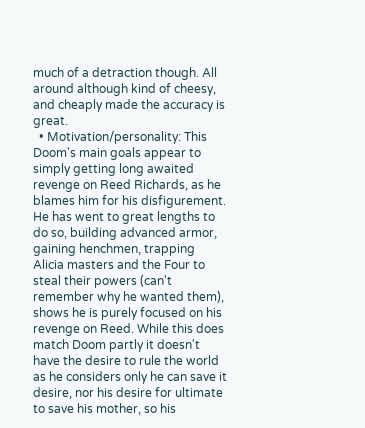much of a detraction though. All around although kind of cheesy, and cheaply made the accuracy is great.
  • Motivation/personality: This Doom's main goals appear to simply getting long awaited revenge on Reed Richards, as he blames him for his disfigurement. He has went to great lengths to do so, building advanced armor, gaining henchmen, trapping Alicia masters and the Four to steal their powers (can't remember why he wanted them), shows he is purely focused on his revenge on Reed. While this does match Doom partly it doesn't have the desire to rule the world as he considers only he can save it desire, nor his desire for ultimate to save his mother, so his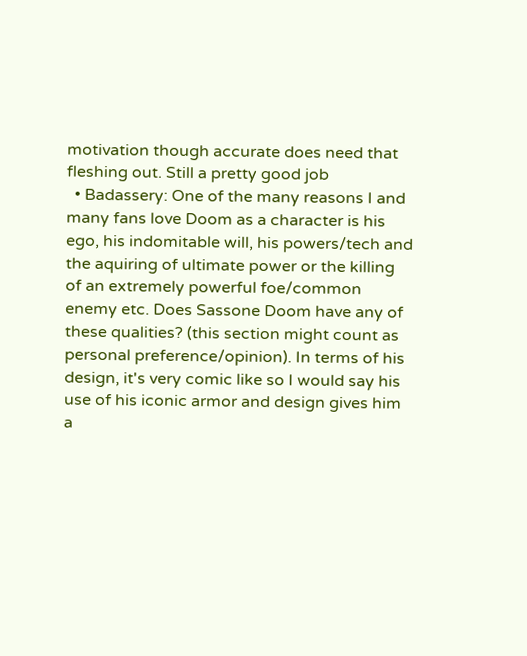motivation though accurate does need that fleshing out. Still a pretty good job
  • Badassery: One of the many reasons I and many fans love Doom as a character is his ego, his indomitable will, his powers/tech and the aquiring of ultimate power or the killing of an extremely powerful foe/common enemy etc. Does Sassone Doom have any of these qualities? (this section might count as personal preference/opinion). In terms of his design, it's very comic like so I would say his use of his iconic armor and design gives him a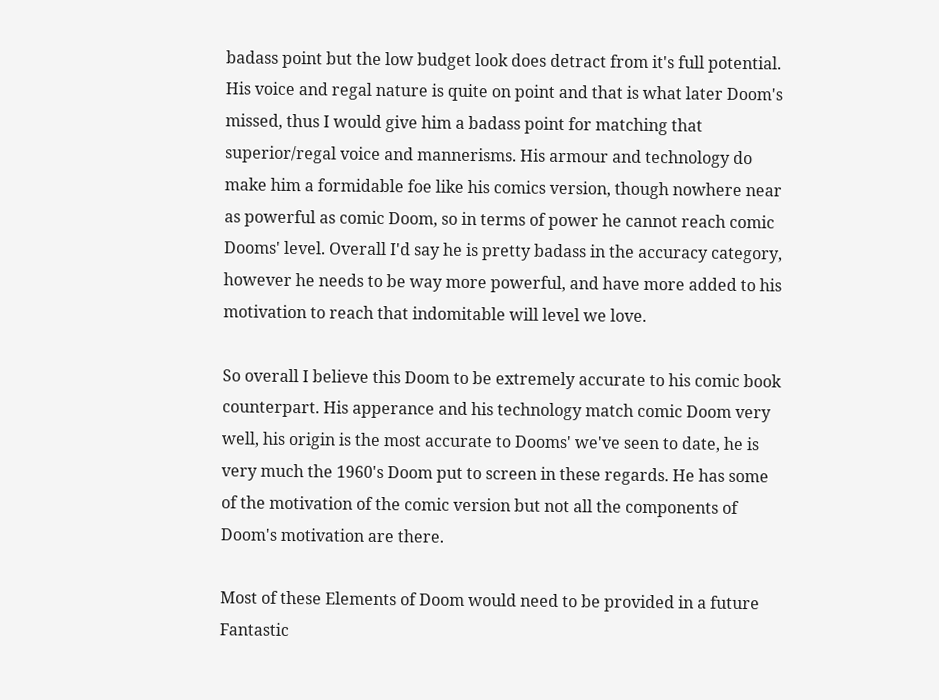badass point but the low budget look does detract from it's full potential. His voice and regal nature is quite on point and that is what later Doom's missed, thus I would give him a badass point for matching that superior/regal voice and mannerisms. His armour and technology do make him a formidable foe like his comics version, though nowhere near as powerful as comic Doom, so in terms of power he cannot reach comic Dooms' level. Overall I'd say he is pretty badass in the accuracy category, however he needs to be way more powerful, and have more added to his motivation to reach that indomitable will level we love.

So overall I believe this Doom to be extremely accurate to his comic book counterpart. His apperance and his technology match comic Doom very well, his origin is the most accurate to Dooms' we've seen to date, he is very much the 1960's Doom put to screen in these regards. He has some of the motivation of the comic version but not all the components of Doom's motivation are there.

Most of these Elements of Doom would need to be provided in a future Fantastic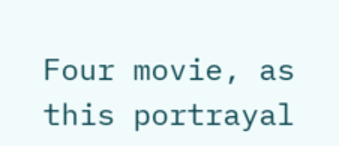Four movie, as this portrayal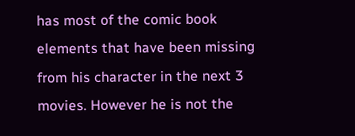has most of the comic book elements that have been missing from his character in the next 3 movies. However he is not the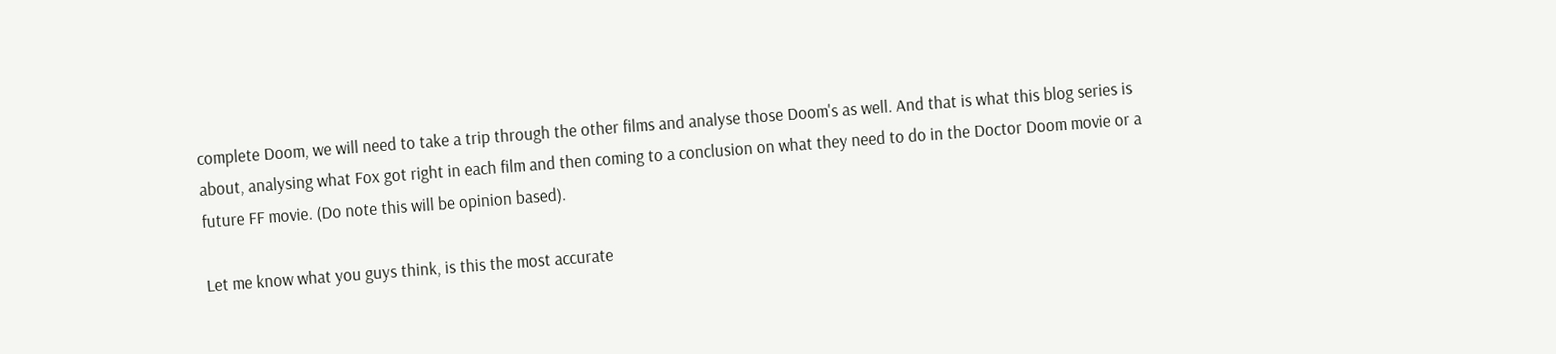complete Doom, we will need to take a trip through the other films and analyse those Doom's as well. And that is what this blog series is about, analysing what Fox got right in each film and then coming to a conclusion on what they need to do in the Doctor Doom movie or a future FF movie. (Do note this will be opinion based).

Let me know what you guys think, is this the most accurate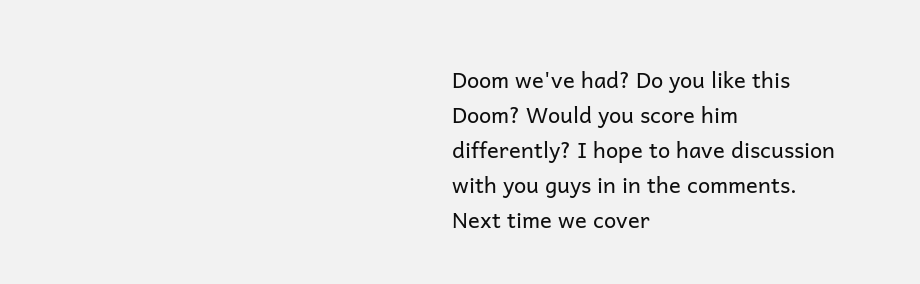Doom we've had? Do you like this Doom? Would you score him differently? I hope to have discussion with you guys in in the comments. Next time we cover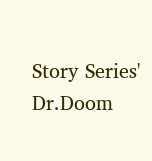Story Series' Dr.Doom